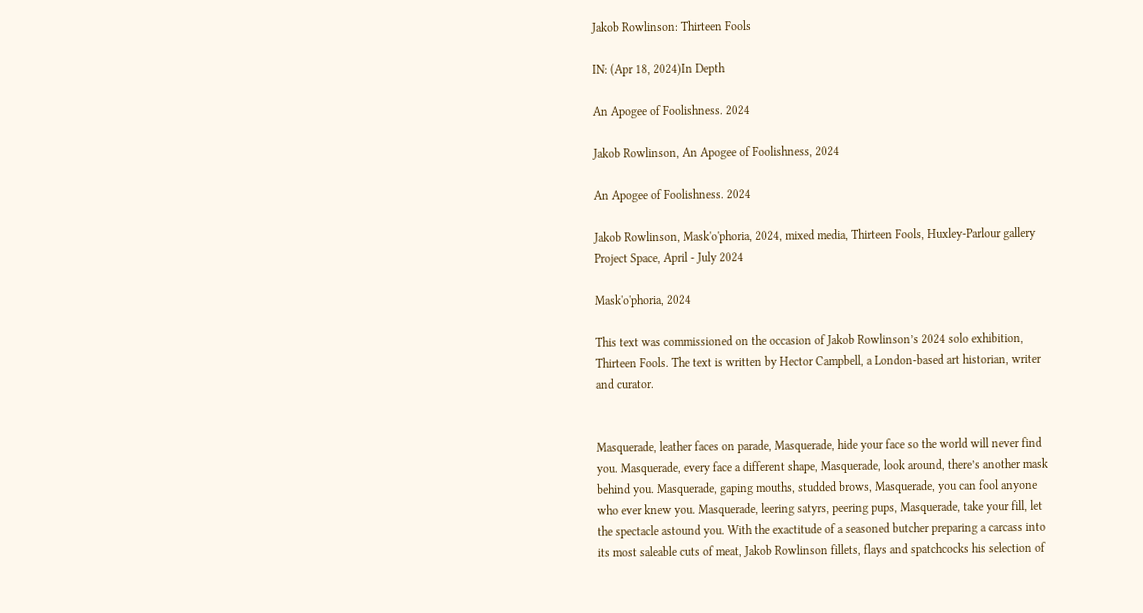Jakob Rowlinson: Thirteen Fools

IN: (Apr 18, 2024)In Depth

An Apogee of Foolishness. 2024

Jakob Rowlinson, An Apogee of Foolishness, 2024

An Apogee of Foolishness. 2024

Jakob Rowlinson, Mask'o'phoria, 2024, mixed media, Thirteen Fools, Huxley-Parlour gallery Project Space, April - July 2024

Mask'o'phoria, 2024

This text was commissioned on the occasion of Jakob Rowlinson’s 2024 solo exhibition, Thirteen Fools. The text is written by Hector Campbell, a London-based art historian, writer and curator.


Masquerade, leather faces on parade, Masquerade, hide your face so the world will never find you. Masquerade, every face a different shape, Masquerade, look around, there’s another mask behind you. Masquerade, gaping mouths, studded brows, Masquerade, you can fool anyone who ever knew you. Masquerade, leering satyrs, peering pups, Masquerade, take your fill, let the spectacle astound you. With the exactitude of a seasoned butcher preparing a carcass into its most saleable cuts of meat, Jakob Rowlinson fillets, flays and spatchcocks his selection of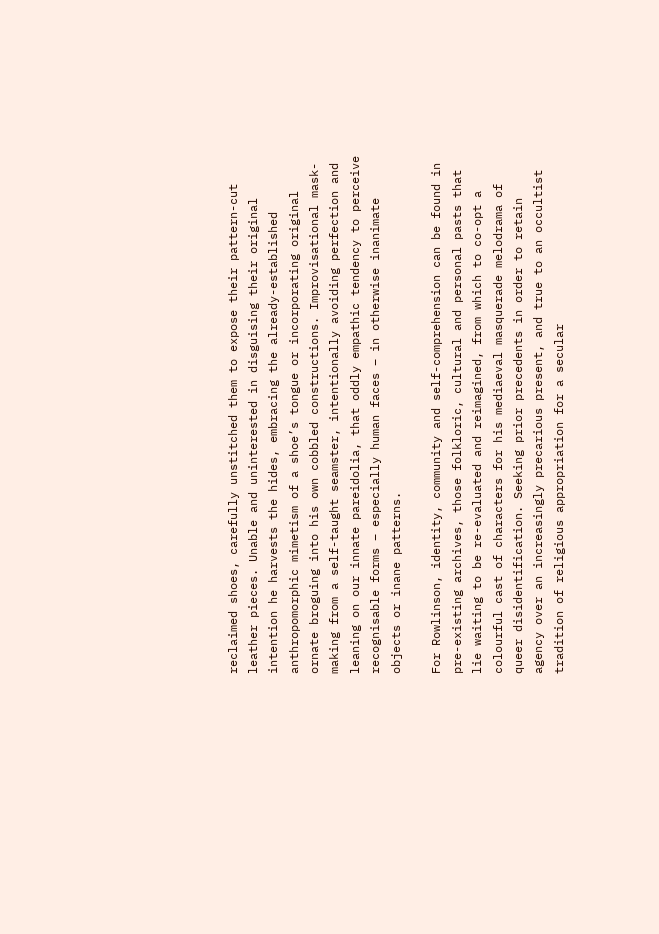reclaimed shoes, carefully unstitched them to expose their pattern-cut leather pieces. Unable and uninterested in disguising their original intention he harvests the hides, embracing the already-established anthropomorphic mimetism of a shoe’s tongue or incorporating original ornate broguing into his own cobbled constructions. Improvisational mask-making from a self-taught seamster, intentionally avoiding perfection and leaning on our innate pareidolia, that oddly empathic tendency to perceive recognisable forms – especially human faces – in otherwise inanimate objects or inane patterns.

For Rowlinson, identity, community and self-comprehension can be found in pre-existing archives, those folkloric, cultural and personal pasts that lie waiting to be re-evaluated and reimagined, from which to co-opt a colourful cast of characters for his mediaeval masquerade melodrama of queer disidentification. Seeking prior precedents in order to retain agency over an increasingly precarious present, and true to an occultist tradition of religious appropriation for a secular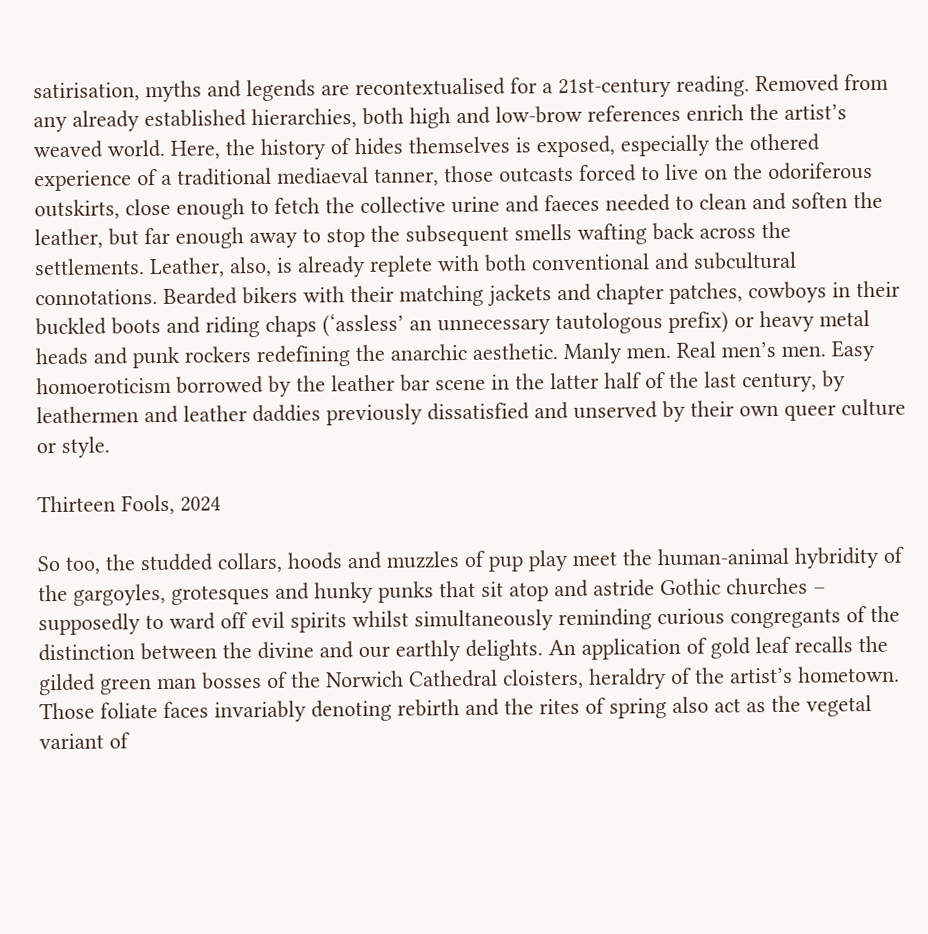satirisation, myths and legends are recontextualised for a 21st-century reading. Removed from any already established hierarchies, both high and low-brow references enrich the artist’s weaved world. Here, the history of hides themselves is exposed, especially the othered experience of a traditional mediaeval tanner, those outcasts forced to live on the odoriferous outskirts, close enough to fetch the collective urine and faeces needed to clean and soften the leather, but far enough away to stop the subsequent smells wafting back across the settlements. Leather, also, is already replete with both conventional and subcultural connotations. Bearded bikers with their matching jackets and chapter patches, cowboys in their buckled boots and riding chaps (‘assless’ an unnecessary tautologous prefix) or heavy metal heads and punk rockers redefining the anarchic aesthetic. Manly men. Real men’s men. Easy homoeroticism borrowed by the leather bar scene in the latter half of the last century, by leathermen and leather daddies previously dissatisfied and unserved by their own queer culture or style.

Thirteen Fools, 2024

So too, the studded collars, hoods and muzzles of pup play meet the human-animal hybridity of the gargoyles, grotesques and hunky punks that sit atop and astride Gothic churches – supposedly to ward off evil spirits whilst simultaneously reminding curious congregants of the distinction between the divine and our earthly delights. An application of gold leaf recalls the gilded green man bosses of the Norwich Cathedral cloisters, heraldry of the artist’s hometown. Those foliate faces invariably denoting rebirth and the rites of spring also act as the vegetal variant of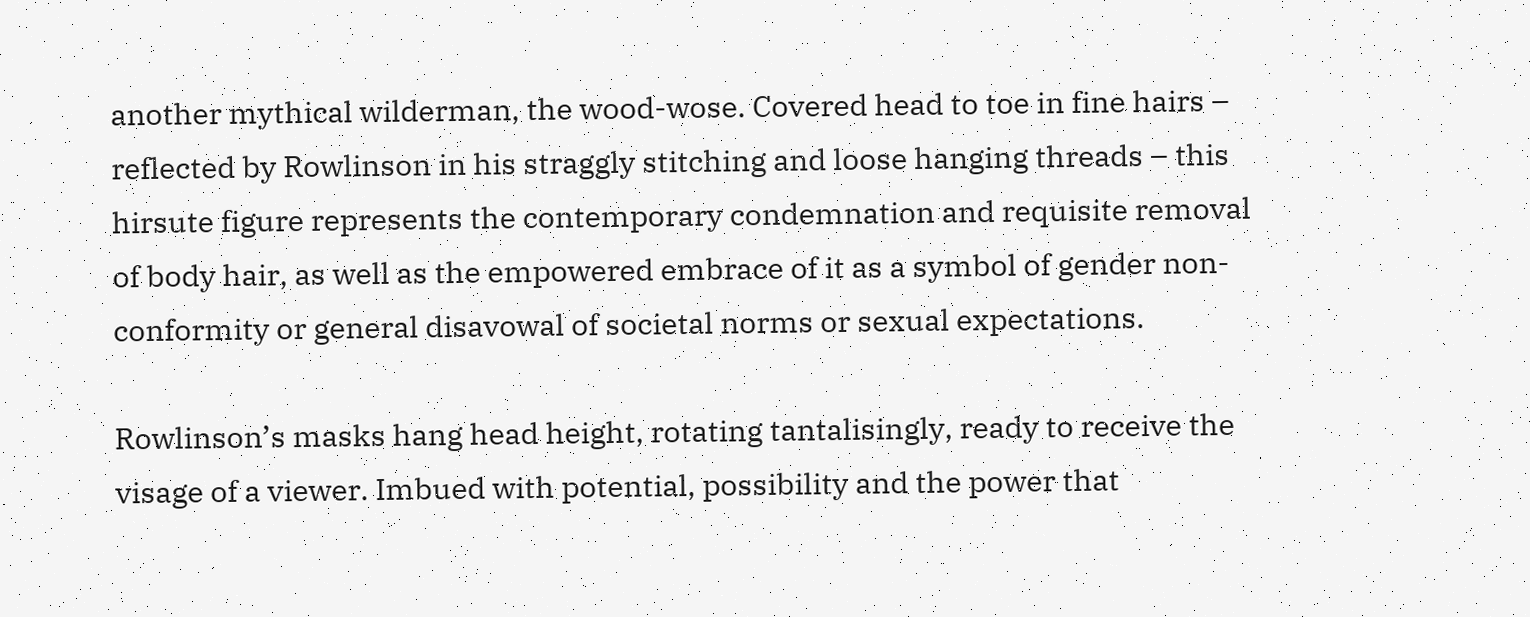another mythical wilderman, the wood-wose. Covered head to toe in fine hairs – reflected by Rowlinson in his straggly stitching and loose hanging threads – this hirsute figure represents the contemporary condemnation and requisite removal of body hair, as well as the empowered embrace of it as a symbol of gender non-conformity or general disavowal of societal norms or sexual expectations.

Rowlinson’s masks hang head height, rotating tantalisingly, ready to receive the visage of a viewer. Imbued with potential, possibility and the power that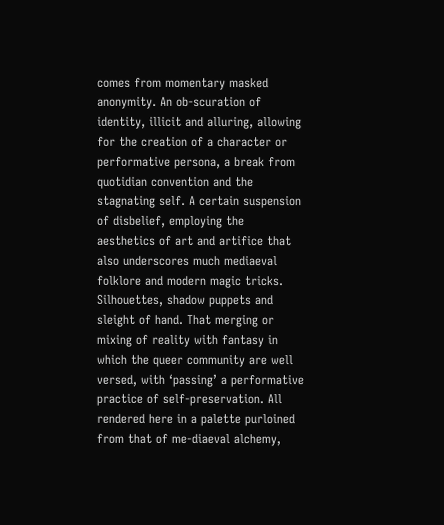comes from momentary masked anonymity. An ob-scuration of identity, illicit and alluring, allowing for the creation of a character or performative persona, a break from quotidian convention and the stagnating self. A certain suspension of disbelief, employing the aesthetics of art and artifice that also underscores much mediaeval folklore and modern magic tricks. Silhouettes, shadow puppets and sleight of hand. That merging or mixing of reality with fantasy in which the queer community are well versed, with ‘passing’ a performative practice of self-preservation. All rendered here in a palette purloined from that of me-diaeval alchemy,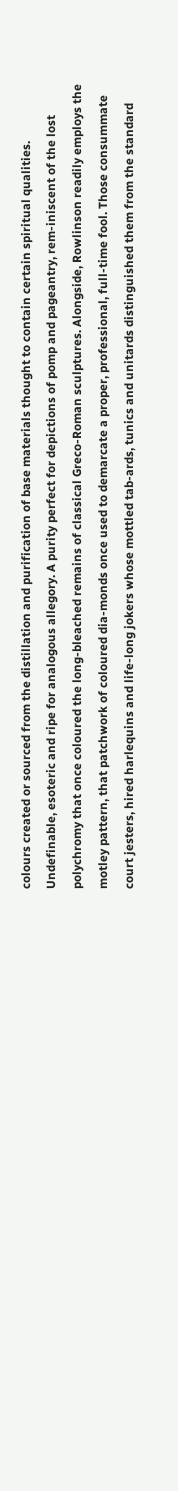colours created or sourced from the distillation and purification of base materials thought to contain certain spiritual qualities. Undefinable, esoteric and ripe for analogous allegory. A purity perfect for depictions of pomp and pageantry, rem-iniscent of the lost polychromy that once coloured the long-bleached remains of classical Greco-Roman sculptures. Alongside, Rowlinson readily employs the motley pattern, that patchwork of coloured dia-monds once used to demarcate a proper, professional, full-time fool. Those consummate court jesters, hired harlequins and life-long jokers whose mottled tab-ards, tunics and unitards distinguished them from the standard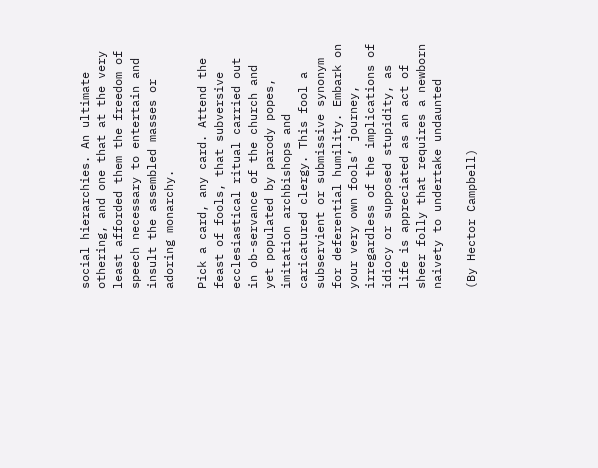social hierarchies. An ultimate othering, and one that at the very least afforded them the freedom of speech necessary to entertain and insult the assembled masses or adoring monarchy.

Pick a card, any card. Attend the feast of fools, that subversive ecclesiastical ritual carried out in ob-servance of the church and yet populated by parody popes, imitation archbishops and caricatured clergy. This fool a subservient or submissive synonym for deferential humility. Embark on your very own fools’ journey, irregardless of the implications of idiocy or supposed stupidity, as life is appreciated as an act of sheer folly that requires a newborn naivety to undertake undaunted

(By Hector Campbell)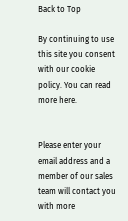Back to Top

By continuing to use this site you consent with our cookie policy. You can read more here.


Please enter your email address and a member of our sales team will contact you with more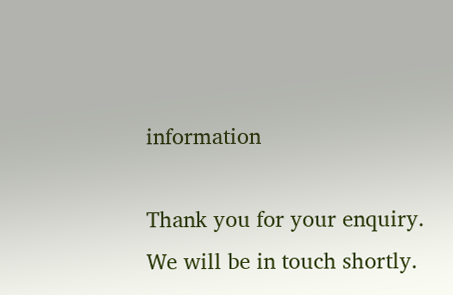information

Thank you for your enquiry. We will be in touch shortly.